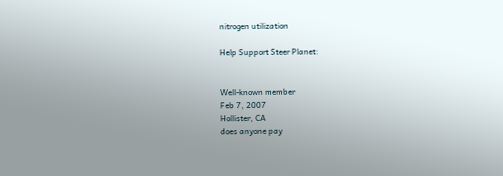nitrogen utilization

Help Support Steer Planet:


Well-known member
Feb 7, 2007
Hollister, CA
does anyone pay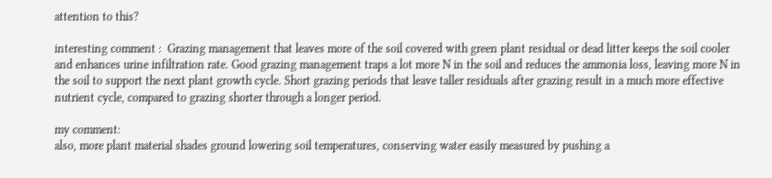attention to this?

interesting comment :  Grazing management that leaves more of the soil covered with green plant residual or dead litter keeps the soil cooler and enhances urine infiltration rate. Good grazing management traps a lot more N in the soil and reduces the ammonia loss, leaving more N in the soil to support the next plant growth cycle. Short grazing periods that leave taller residuals after grazing result in a much more effective nutrient cycle, compared to grazing shorter through a longer period.

my comment:
also, more plant material shades ground lowering soil temperatures, conserving water easily measured by pushing a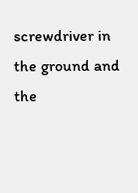screwdriver in the ground and the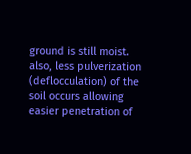ground is still moist.  also, less pulverization (deflocculation) of the soil occurs allowing easier penetration of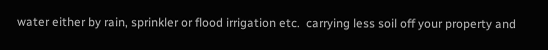water either by rain, sprinkler or flood irrigation etc.  carrying less soil off your property and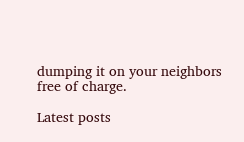dumping it on your neighbors free of charge.

Latest posts